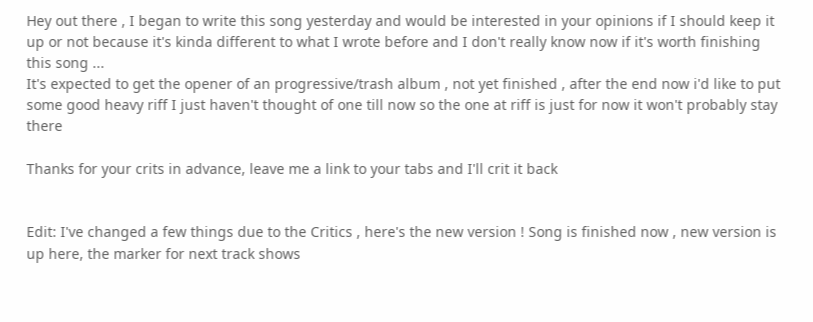Hey out there , I began to write this song yesterday and would be interested in your opinions if I should keep it up or not because it's kinda different to what I wrote before and I don't really know now if it's worth finishing this song ...
It's expected to get the opener of an progressive/trash album , not yet finished , after the end now i'd like to put some good heavy riff I just haven't thought of one till now so the one at riff is just for now it won't probably stay there

Thanks for your crits in advance, leave me a link to your tabs and I'll crit it back


Edit: I've changed a few things due to the Critics , here's the new version ! Song is finished now , new version is up here, the marker for next track shows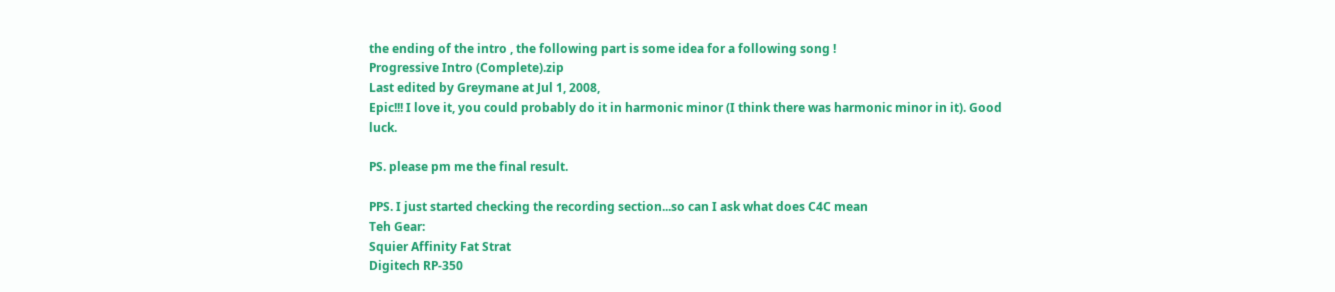the ending of the intro , the following part is some idea for a following song !
Progressive Intro (Complete).zip
Last edited by Greymane at Jul 1, 2008,
Epic!!! I love it, you could probably do it in harmonic minor (I think there was harmonic minor in it). Good luck.

PS. please pm me the final result.

PPS. I just started checking the recording section...so can I ask what does C4C mean
Teh Gear:
Squier Affinity Fat Strat
Digitech RP-350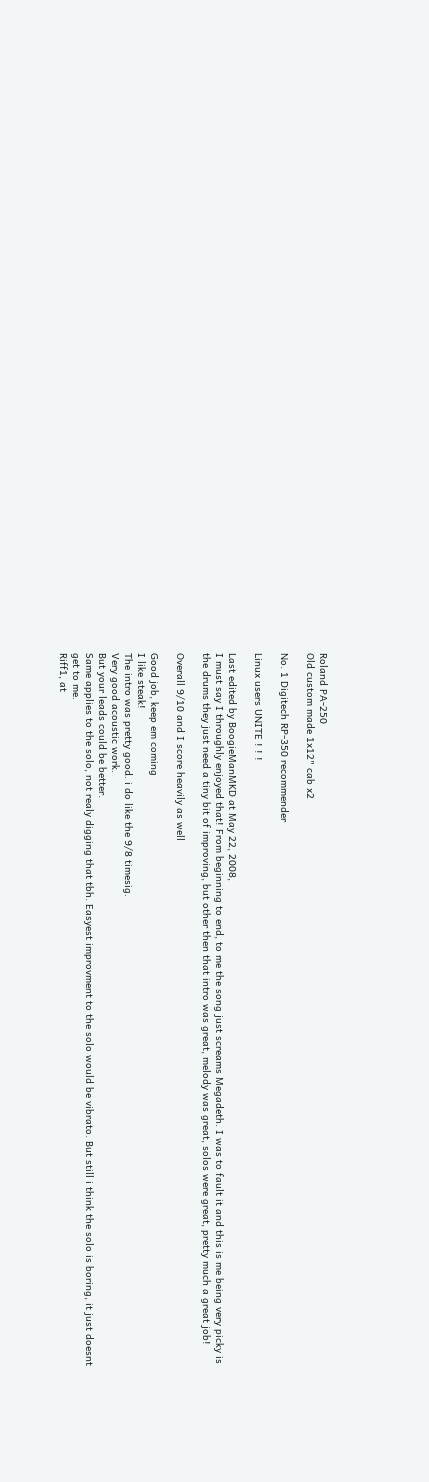Roland PA-250
Old custom made 1x12" cab x2

No. 1 Digitech RP-350 recommender

Linux users UNITE ! ! !

Last edited by BoogieManMKD at May 22, 2008,
I must say I throughly enjoyed that! From beginning to end, to me the song just screams Megadeth. I was to fault it and this is me being very picky is the drums they just need a tiny bit of improving, but other then that intro was great, melody was great, solos were great, pretty much a great job!

Overall 9/10 and I score heavily as well

Good job, keep em coming
I like steak!
The intro was pretty good. i do like the 9/8 timesig.
Very good acoustic work.
But your leads could be better.
Same applies to the solo, not realy digging that tbh. Easyest improvment to the solo would be vibrato. But still i think the solo is boring, it just doesnt get to me.
Riff1, at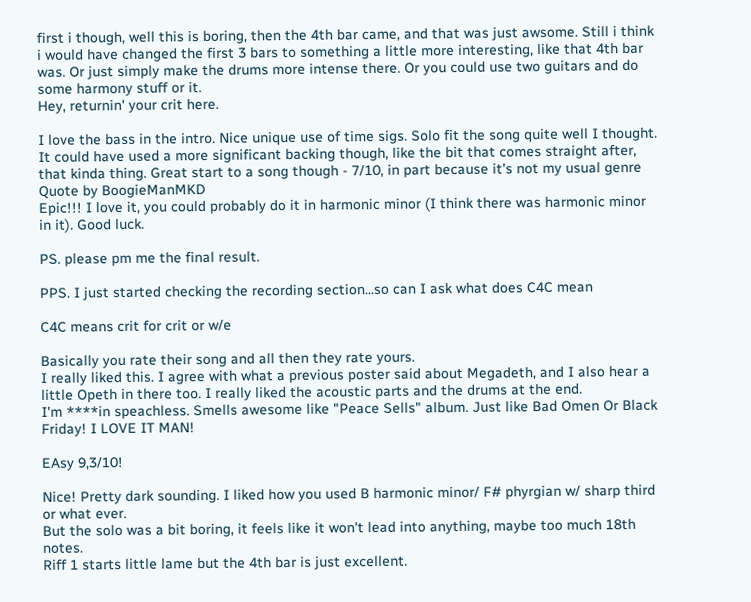first i though, well this is boring, then the 4th bar came, and that was just awsome. Still i think i would have changed the first 3 bars to something a little more interesting, like that 4th bar was. Or just simply make the drums more intense there. Or you could use two guitars and do some harmony stuff or it.
Hey, returnin' your crit here.

I love the bass in the intro. Nice unique use of time sigs. Solo fit the song quite well I thought. It could have used a more significant backing though, like the bit that comes straight after, that kinda thing. Great start to a song though - 7/10, in part because it's not my usual genre
Quote by BoogieManMKD
Epic!!! I love it, you could probably do it in harmonic minor (I think there was harmonic minor in it). Good luck.

PS. please pm me the final result.

PPS. I just started checking the recording section...so can I ask what does C4C mean

C4C means crit for crit or w/e

Basically you rate their song and all then they rate yours.
I really liked this. I agree with what a previous poster said about Megadeth, and I also hear a little Opeth in there too. I really liked the acoustic parts and the drums at the end.
I'm ****in speachless. Smells awesome like "Peace Sells" album. Just like Bad Omen Or Black Friday! I LOVE IT MAN!

EAsy 9,3/10!

Nice! Pretty dark sounding. I liked how you used B harmonic minor/ F# phyrgian w/ sharp third or what ever.
But the solo was a bit boring, it feels like it won't lead into anything, maybe too much 18th notes.
Riff 1 starts little lame but the 4th bar is just excellent.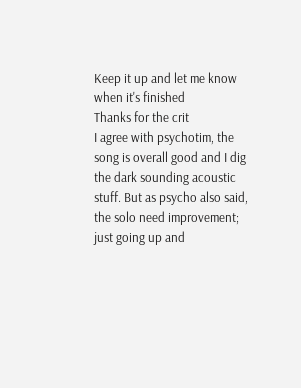Keep it up and let me know when it's finished
Thanks for the crit
I agree with psychotim, the song is overall good and I dig the dark sounding acoustic stuff. But as psycho also said, the solo need improvement; just going up and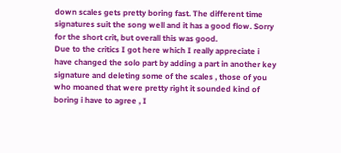down scales gets pretty boring fast. The different time signatures suit the song well and it has a good flow. Sorry for the short crit, but overall this was good.
Due to the critics I got here which I really appreciate i have changed the solo part by adding a part in another key signature and deleting some of the scales , those of you who moaned that were pretty right it sounded kind of boring i have to agree , I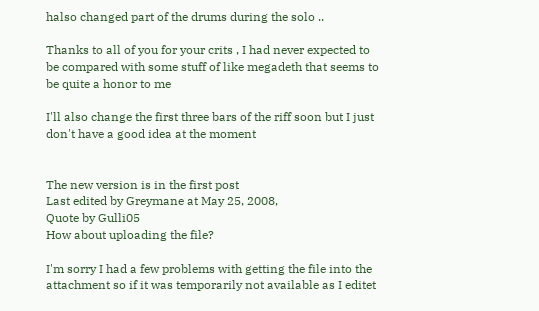halso changed part of the drums during the solo ..

Thanks to all of you for your crits , I had never expected to be compared with some stuff of like megadeth that seems to be quite a honor to me

I'll also change the first three bars of the riff soon but I just don't have a good idea at the moment


The new version is in the first post
Last edited by Greymane at May 25, 2008,
Quote by Gulli05
How about uploading the file?

I'm sorry I had a few problems with getting the file into the attachment so if it was temporarily not available as I editet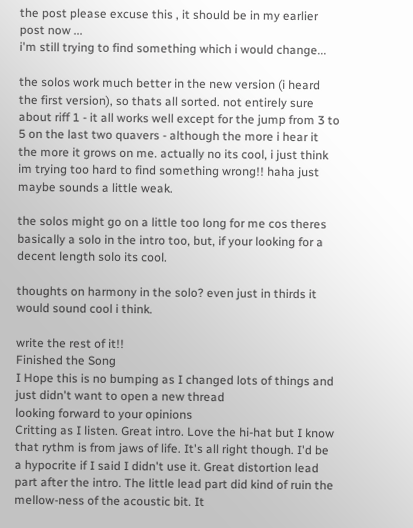the post please excuse this , it should be in my earlier post now ...
i'm still trying to find something which i would change...

the solos work much better in the new version (i heard the first version), so thats all sorted. not entirely sure about riff 1 - it all works well except for the jump from 3 to 5 on the last two quavers - although the more i hear it the more it grows on me. actually no its cool, i just think im trying too hard to find something wrong!! haha just maybe sounds a little weak.

the solos might go on a little too long for me cos theres basically a solo in the intro too, but, if your looking for a decent length solo its cool.

thoughts on harmony in the solo? even just in thirds it would sound cool i think.

write the rest of it!!
Finished the Song
I Hope this is no bumping as I changed lots of things and just didn't want to open a new thread
looking forward to your opinions
Critting as I listen. Great intro. Love the hi-hat but I know that rythm is from jaws of life. It's all right though. I'd be a hypocrite if I said I didn't use it. Great distortion lead part after the intro. The little lead part did kind of ruin the mellow-ness of the acoustic bit. It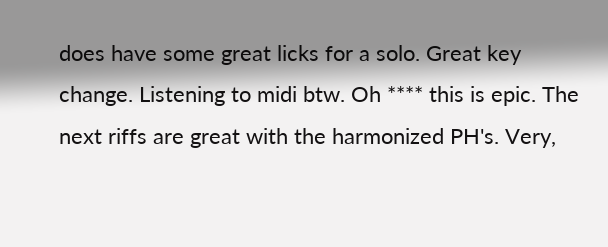does have some great licks for a solo. Great key change. Listening to midi btw. Oh **** this is epic. The next riffs are great with the harmonized PH's. Very,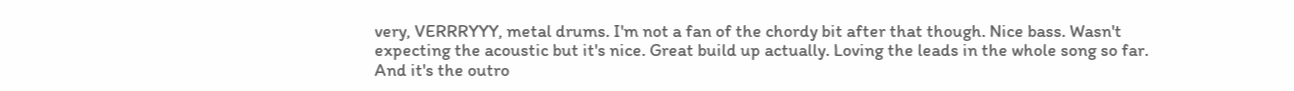very, VERRRYYY, metal drums. I'm not a fan of the chordy bit after that though. Nice bass. Wasn't expecting the acoustic but it's nice. Great build up actually. Loving the leads in the whole song so far. And it's the outro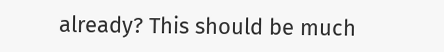already? This should be much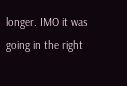longer. IMO it was going in the right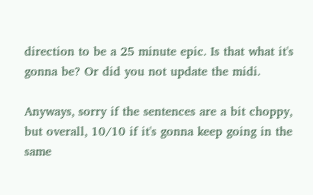direction to be a 25 minute epic. Is that what it's gonna be? Or did you not update the midi.

Anyways, sorry if the sentences are a bit choppy, but overall, 10/10 if it's gonna keep going in the same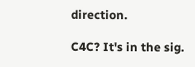direction.

C4C? It's in the sig.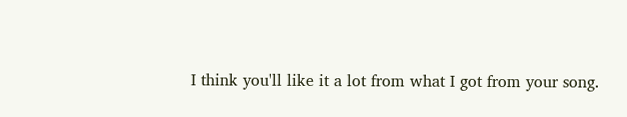I think you'll like it a lot from what I got from your song.